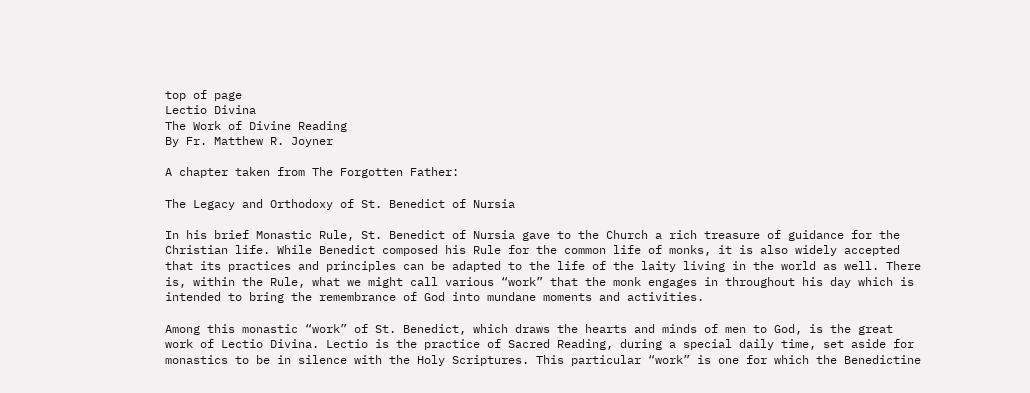top of page
Lectio Divina
The Work of Divine Reading
By Fr. Matthew R. Joyner

A chapter taken from The Forgotten Father:

The Legacy and Orthodoxy of St. Benedict of Nursia

In his brief Monastic Rule, St. Benedict of Nursia gave to the Church a rich treasure of guidance for the Christian life. While Benedict composed his Rule for the common life of monks, it is also widely accepted that its practices and principles can be adapted to the life of the laity living in the world as well. There is, within the Rule, what we might call various “work” that the monk engages in throughout his day which is intended to bring the remembrance of God into mundane moments and activities.

Among this monastic “work” of St. Benedict, which draws the hearts and minds of men to God, is the great work of Lectio Divina. Lectio is the practice of Sacred Reading, during a special daily time, set aside for monastics to be in silence with the Holy Scriptures. This particular “work” is one for which the Benedictine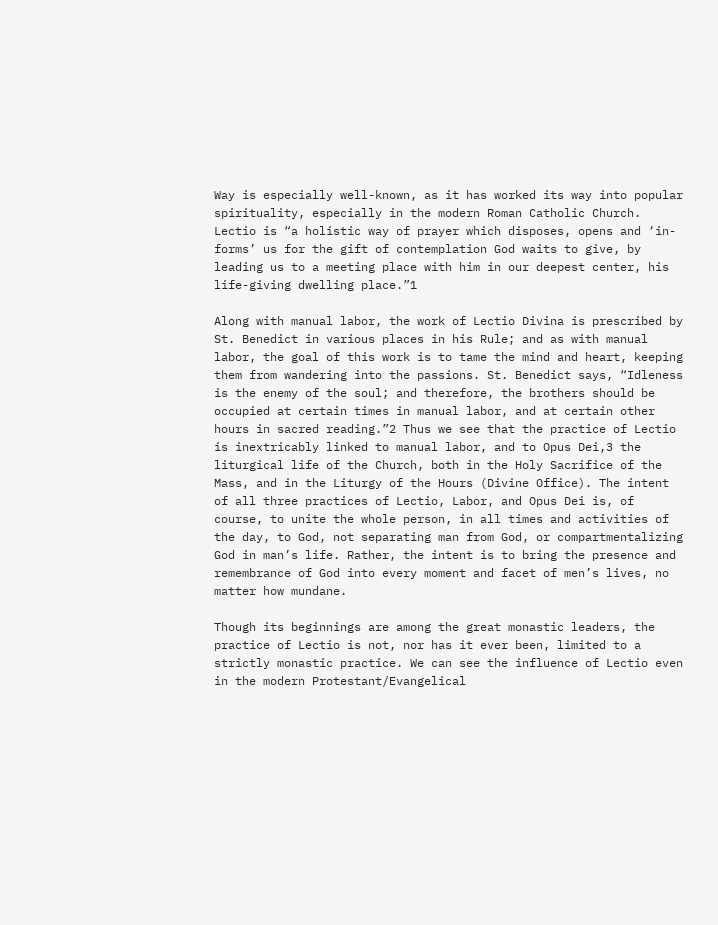Way is especially well-known, as it has worked its way into popular spirituality, especially in the modern Roman Catholic Church. Lectio is “a holistic way of prayer which disposes, opens and ‘in-forms’ us for the gift of contemplation God waits to give, by leading us to a meeting place with him in our deepest center, his life-giving dwelling place.”1

Along with manual labor, the work of Lectio Divina is prescribed by St. Benedict in various places in his Rule; and as with manual labor, the goal of this work is to tame the mind and heart, keeping them from wandering into the passions. St. Benedict says, “Idleness is the enemy of the soul; and therefore, the brothers should be occupied at certain times in manual labor, and at certain other hours in sacred reading.”2 Thus we see that the practice of Lectio is inextricably linked to manual labor, and to Opus Dei,3 the liturgical life of the Church, both in the Holy Sacrifice of the Mass, and in the Liturgy of the Hours (Divine Office). The intent of all three practices of Lectio, Labor, and Opus Dei is, of course, to unite the whole person, in all times and activities of the day, to God, not separating man from God, or compartmentalizing God in man’s life. Rather, the intent is to bring the presence and remembrance of God into every moment and facet of men’s lives, no matter how mundane.

Though its beginnings are among the great monastic leaders, the practice of Lectio is not, nor has it ever been, limited to a strictly monastic practice. We can see the influence of Lectio even in the modern Protestant/Evangelical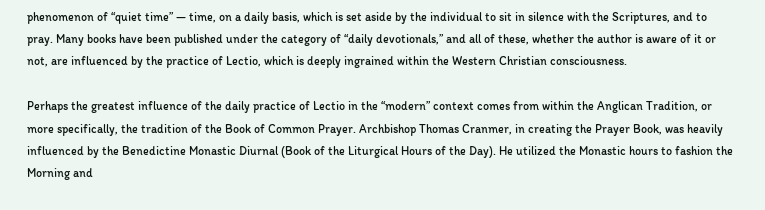phenomenon of “quiet time” — time, on a daily basis, which is set aside by the individual to sit in silence with the Scriptures, and to pray. Many books have been published under the category of “daily devotionals,” and all of these, whether the author is aware of it or not, are influenced by the practice of Lectio, which is deeply ingrained within the Western Christian consciousness.

Perhaps the greatest influence of the daily practice of Lectio in the “modern” context comes from within the Anglican Tradition, or more specifically, the tradition of the Book of Common Prayer. Archbishop Thomas Cranmer, in creating the Prayer Book, was heavily influenced by the Benedictine Monastic Diurnal (Book of the Liturgical Hours of the Day). He utilized the Monastic hours to fashion the Morning and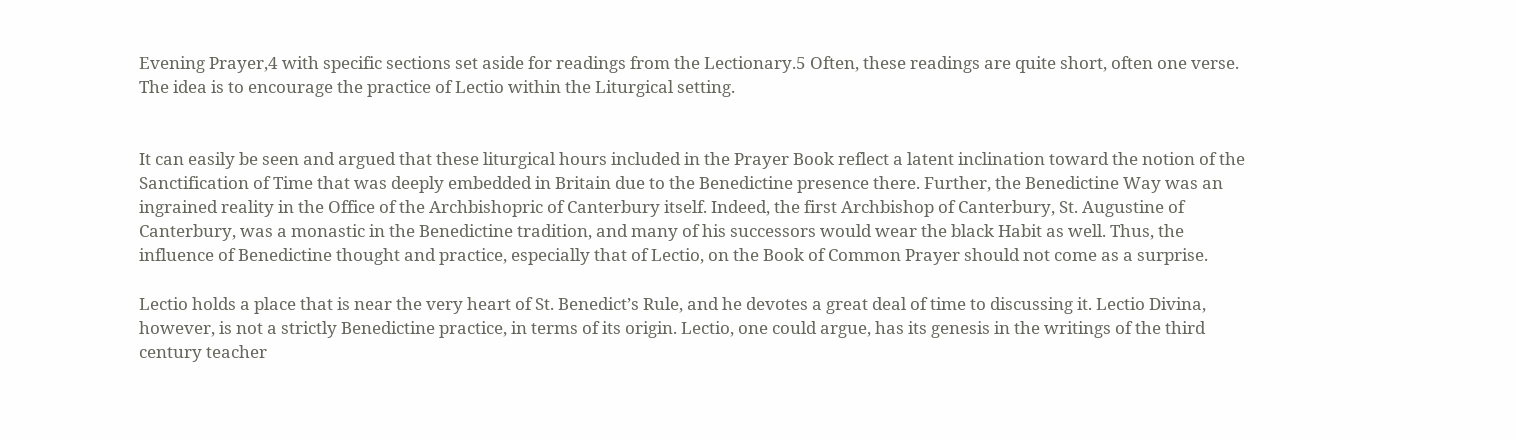Evening Prayer,4 with specific sections set aside for readings from the Lectionary.5 Often, these readings are quite short, often one verse. The idea is to encourage the practice of Lectio within the Liturgical setting.


It can easily be seen and argued that these liturgical hours included in the Prayer Book reflect a latent inclination toward the notion of the Sanctification of Time that was deeply embedded in Britain due to the Benedictine presence there. Further, the Benedictine Way was an ingrained reality in the Office of the Archbishopric of Canterbury itself. Indeed, the first Archbishop of Canterbury, St. Augustine of Canterbury, was a monastic in the Benedictine tradition, and many of his successors would wear the black Habit as well. Thus, the influence of Benedictine thought and practice, especially that of Lectio, on the Book of Common Prayer should not come as a surprise.

Lectio holds a place that is near the very heart of St. Benedict’s Rule, and he devotes a great deal of time to discussing it. Lectio Divina, however, is not a strictly Benedictine practice, in terms of its origin. Lectio, one could argue, has its genesis in the writings of the third century teacher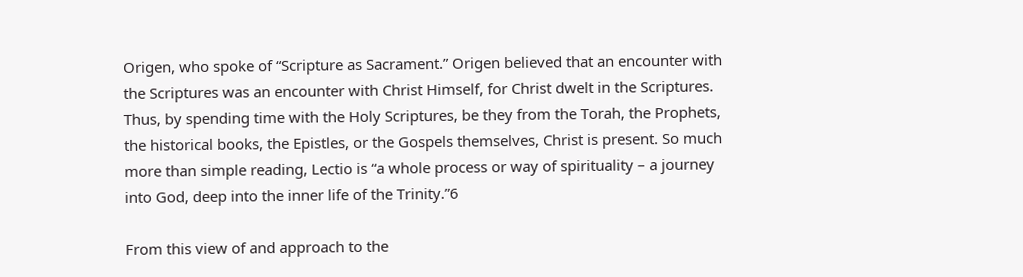Origen, who spoke of “Scripture as Sacrament.” Origen believed that an encounter with the Scriptures was an encounter with Christ Himself, for Christ dwelt in the Scriptures. Thus, by spending time with the Holy Scriptures, be they from the Torah, the Prophets, the historical books, the Epistles, or the Gospels themselves, Christ is present. So much more than simple reading, Lectio is “a whole process or way of spirituality – a journey into God, deep into the inner life of the Trinity.”6

From this view of and approach to the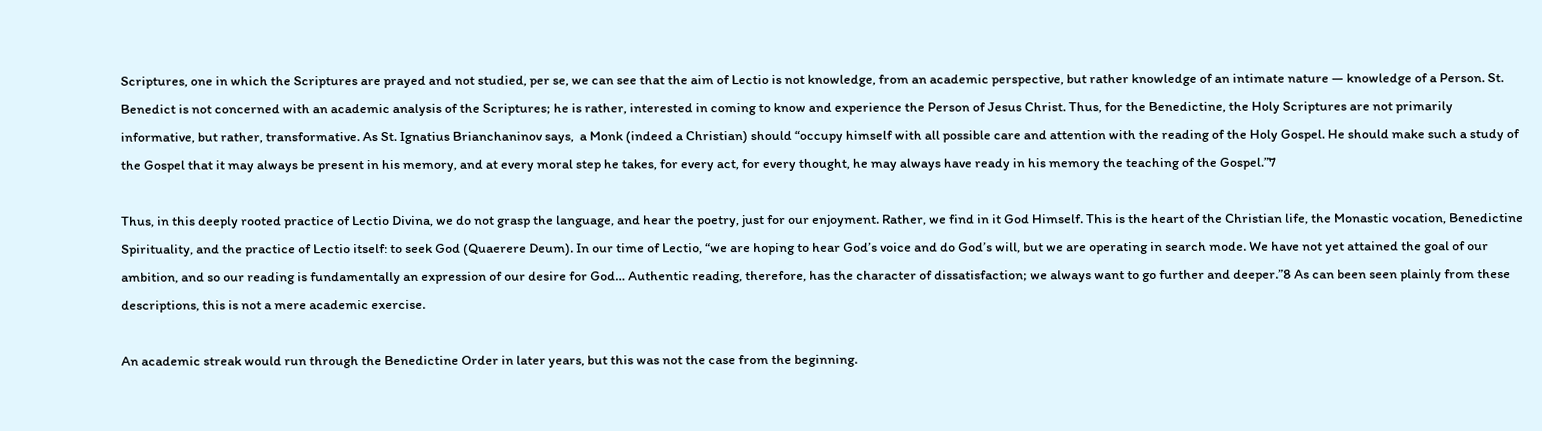Scriptures, one in which the Scriptures are prayed and not studied, per se, we can see that the aim of Lectio is not knowledge, from an academic perspective, but rather knowledge of an intimate nature — knowledge of a Person. St. Benedict is not concerned with an academic analysis of the Scriptures; he is rather, interested in coming to know and experience the Person of Jesus Christ. Thus, for the Benedictine, the Holy Scriptures are not primarily informative, but rather, transformative. As St. Ignatius Brianchaninov says,  a Monk (indeed a Christian) should “occupy himself with all possible care and attention with the reading of the Holy Gospel. He should make such a study of the Gospel that it may always be present in his memory, and at every moral step he takes, for every act, for every thought, he may always have ready in his memory the teaching of the Gospel.”7

Thus, in this deeply rooted practice of Lectio Divina, we do not grasp the language, and hear the poetry, just for our enjoyment. Rather, we find in it God Himself. This is the heart of the Christian life, the Monastic vocation, Benedictine Spirituality, and the practice of Lectio itself: to seek God (Quaerere Deum). In our time of Lectio, “we are hoping to hear God’s voice and do God’s will, but we are operating in search mode. We have not yet attained the goal of our ambition, and so our reading is fundamentally an expression of our desire for God… Authentic reading, therefore, has the character of dissatisfaction; we always want to go further and deeper.”8 As can been seen plainly from these descriptions, this is not a mere academic exercise.

An academic streak would run through the Benedictine Order in later years, but this was not the case from the beginning.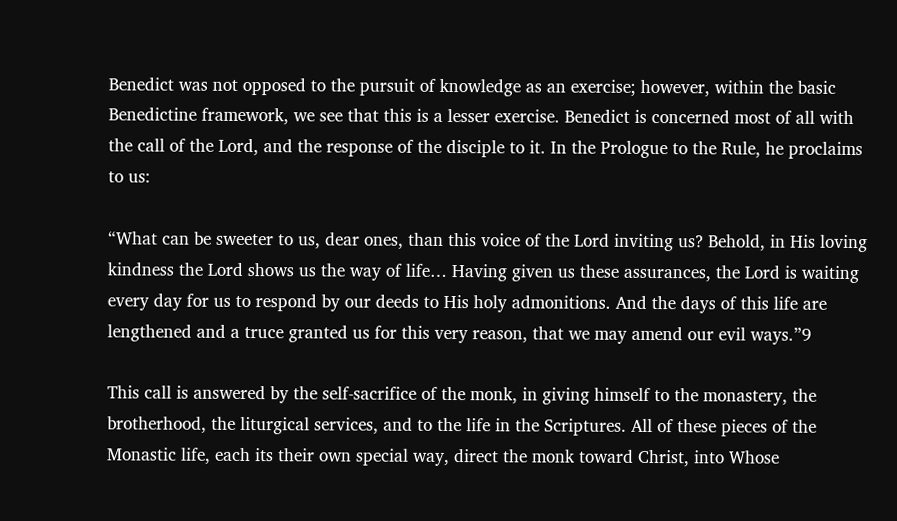Benedict was not opposed to the pursuit of knowledge as an exercise; however, within the basic Benedictine framework, we see that this is a lesser exercise. Benedict is concerned most of all with the call of the Lord, and the response of the disciple to it. In the Prologue to the Rule, he proclaims to us:

“What can be sweeter to us, dear ones, than this voice of the Lord inviting us? Behold, in His loving kindness the Lord shows us the way of life… Having given us these assurances, the Lord is waiting every day for us to respond by our deeds to His holy admonitions. And the days of this life are lengthened and a truce granted us for this very reason, that we may amend our evil ways.”9

This call is answered by the self-sacrifice of the monk, in giving himself to the monastery, the brotherhood, the liturgical services, and to the life in the Scriptures. All of these pieces of the Monastic life, each its their own special way, direct the monk toward Christ, into Whose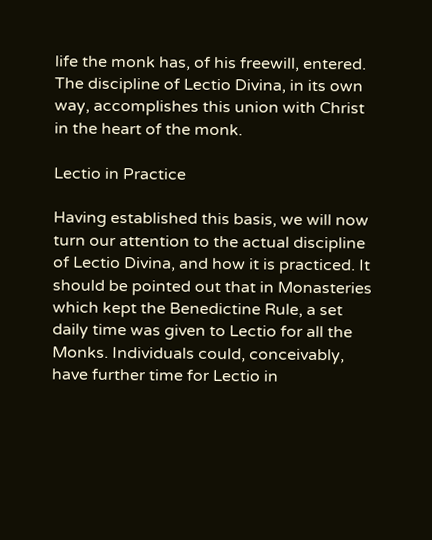life the monk has, of his freewill, entered. The discipline of Lectio Divina, in its own way, accomplishes this union with Christ in the heart of the monk.

Lectio in Practice

Having established this basis, we will now turn our attention to the actual discipline of Lectio Divina, and how it is practiced. It should be pointed out that in Monasteries which kept the Benedictine Rule, a set daily time was given to Lectio for all the Monks. Individuals could, conceivably, have further time for Lectio in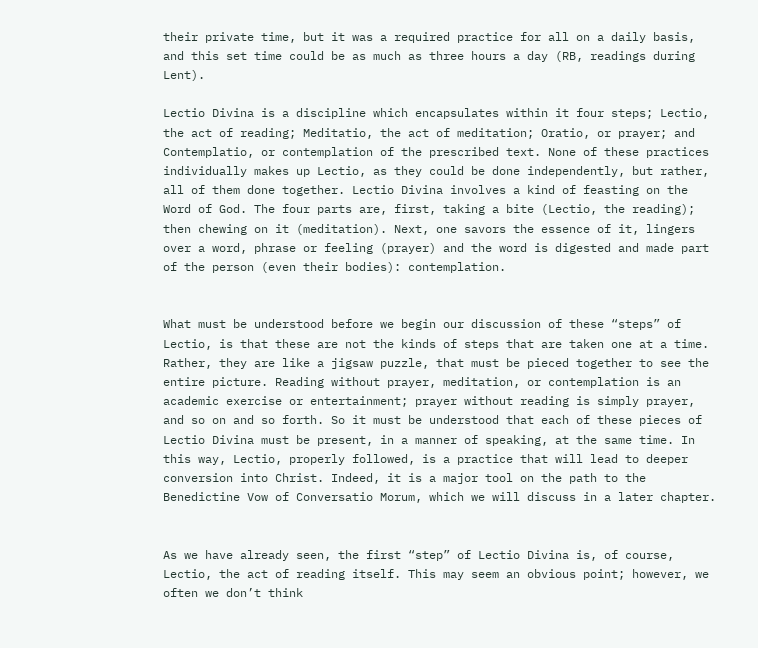their private time, but it was a required practice for all on a daily basis, and this set time could be as much as three hours a day (RB, readings during Lent).

Lectio Divina is a discipline which encapsulates within it four steps; Lectio, the act of reading; Meditatio, the act of meditation; Oratio, or prayer; and Contemplatio, or contemplation of the prescribed text. None of these practices individually makes up Lectio, as they could be done independently, but rather, all of them done together. Lectio Divina involves a kind of feasting on the Word of God. The four parts are, first, taking a bite (Lectio, the reading); then chewing on it (meditation). Next, one savors the essence of it, lingers over a word, phrase or feeling (prayer) and the word is digested and made part of the person (even their bodies): contemplation.


What must be understood before we begin our discussion of these “steps” of Lectio, is that these are not the kinds of steps that are taken one at a time. Rather, they are like a jigsaw puzzle, that must be pieced together to see the entire picture. Reading without prayer, meditation, or contemplation is an academic exercise or entertainment; prayer without reading is simply prayer, and so on and so forth. So it must be understood that each of these pieces of Lectio Divina must be present, in a manner of speaking, at the same time. In this way, Lectio, properly followed, is a practice that will lead to deeper conversion into Christ. Indeed, it is a major tool on the path to the Benedictine Vow of Conversatio Morum, which we will discuss in a later chapter.


As we have already seen, the first “step” of Lectio Divina is, of course, Lectio, the act of reading itself. This may seem an obvious point; however, we often we don’t think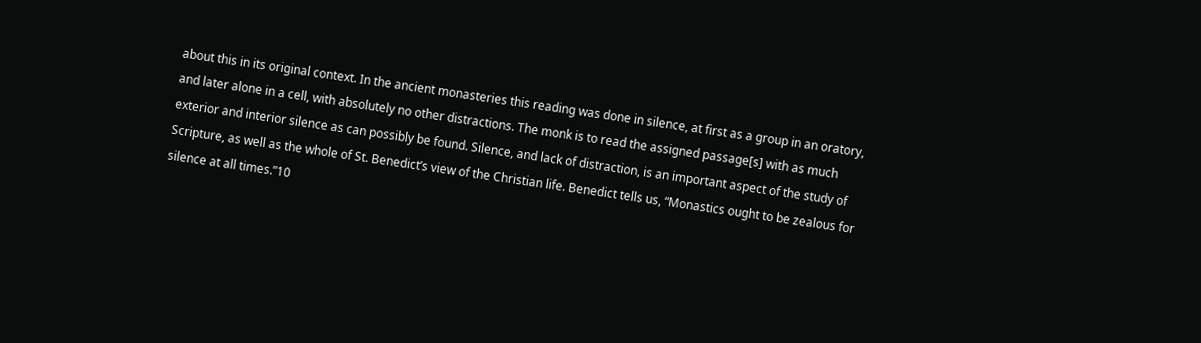about this in its original context. In the ancient monasteries this reading was done in silence, at first as a group in an oratory, and later alone in a cell, with absolutely no other distractions. The monk is to read the assigned passage[s] with as much exterior and interior silence as can possibly be found. Silence, and lack of distraction, is an important aspect of the study of Scripture, as well as the whole of St. Benedict’s view of the Christian life. Benedict tells us, “Monastics ought to be zealous for silence at all times.”10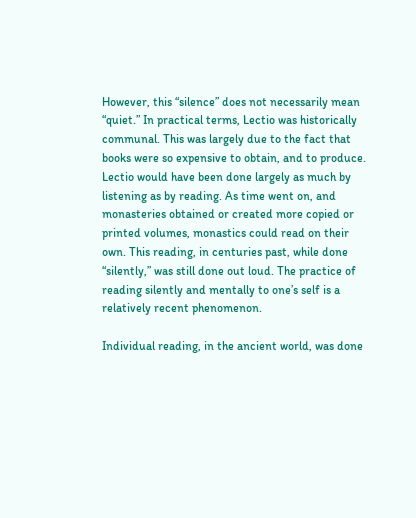However, this “silence” does not necessarily mean “quiet.” In practical terms, Lectio was historically communal. This was largely due to the fact that books were so expensive to obtain, and to produce. Lectio would have been done largely as much by listening as by reading. As time went on, and monasteries obtained or created more copied or printed volumes, monastics could read on their own. This reading, in centuries past, while done “silently,” was still done out loud. The practice of reading silently and mentally to one’s self is a relatively recent phenomenon.

Individual reading, in the ancient world, was done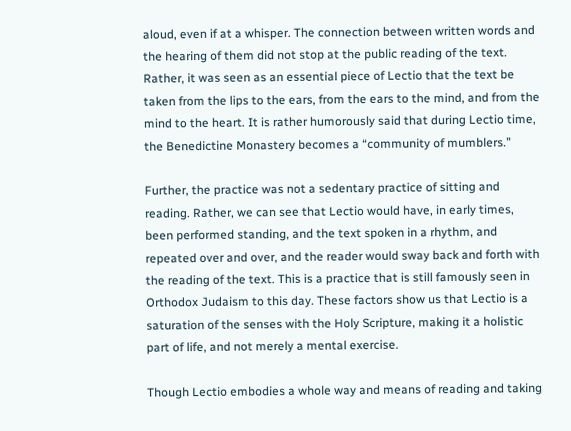aloud, even if at a whisper. The connection between written words and the hearing of them did not stop at the public reading of the text. Rather, it was seen as an essential piece of Lectio that the text be taken from the lips to the ears, from the ears to the mind, and from the mind to the heart. It is rather humorously said that during Lectio time, the Benedictine Monastery becomes a “community of mumblers.”

Further, the practice was not a sedentary practice of sitting and reading. Rather, we can see that Lectio would have, in early times, been performed standing, and the text spoken in a rhythm, and repeated over and over, and the reader would sway back and forth with the reading of the text. This is a practice that is still famously seen in Orthodox Judaism to this day. These factors show us that Lectio is a saturation of the senses with the Holy Scripture, making it a holistic part of life, and not merely a mental exercise.

Though Lectio embodies a whole way and means of reading and taking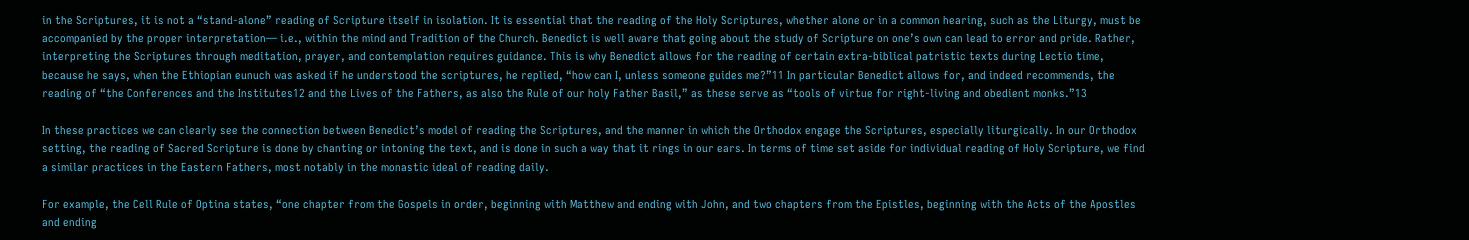in the Scriptures, it is not a “stand-alone” reading of Scripture itself in isolation. It is essential that the reading of the Holy Scriptures, whether alone or in a common hearing, such as the Liturgy, must be accompanied by the proper interpretation— i.e., within the mind and Tradition of the Church. Benedict is well aware that going about the study of Scripture on one’s own can lead to error and pride. Rather, interpreting the Scriptures through meditation, prayer, and contemplation requires guidance. This is why Benedict allows for the reading of certain extra-biblical patristic texts during Lectio time, because he says, when the Ethiopian eunuch was asked if he understood the scriptures, he replied, “how can I, unless someone guides me?”11 In particular Benedict allows for, and indeed recommends, the reading of “the Conferences and the Institutes12 and the Lives of the Fathers, as also the Rule of our holy Father Basil,” as these serve as “tools of virtue for right-living and obedient monks.”13

In these practices we can clearly see the connection between Benedict’s model of reading the Scriptures, and the manner in which the Orthodox engage the Scriptures, especially liturgically. In our Orthodox setting, the reading of Sacred Scripture is done by chanting or intoning the text, and is done in such a way that it rings in our ears. In terms of time set aside for individual reading of Holy Scripture, we find a similar practices in the Eastern Fathers, most notably in the monastic ideal of reading daily.

For example, the Cell Rule of Optina states, “one chapter from the Gospels in order, beginning with Matthew and ending with John, and two chapters from the Epistles, beginning with the Acts of the Apostles and ending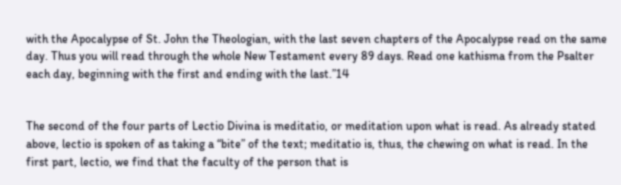with the Apocalypse of St. John the Theologian, with the last seven chapters of the Apocalypse read on the same day. Thus you will read through the whole New Testament every 89 days. Read one kathisma from the Psalter each day, beginning with the first and ending with the last.”14


The second of the four parts of Lectio Divina is meditatio, or meditation upon what is read. As already stated above, lectio is spoken of as taking a “bite” of the text; meditatio is, thus, the chewing on what is read. In the first part, lectio, we find that the faculty of the person that is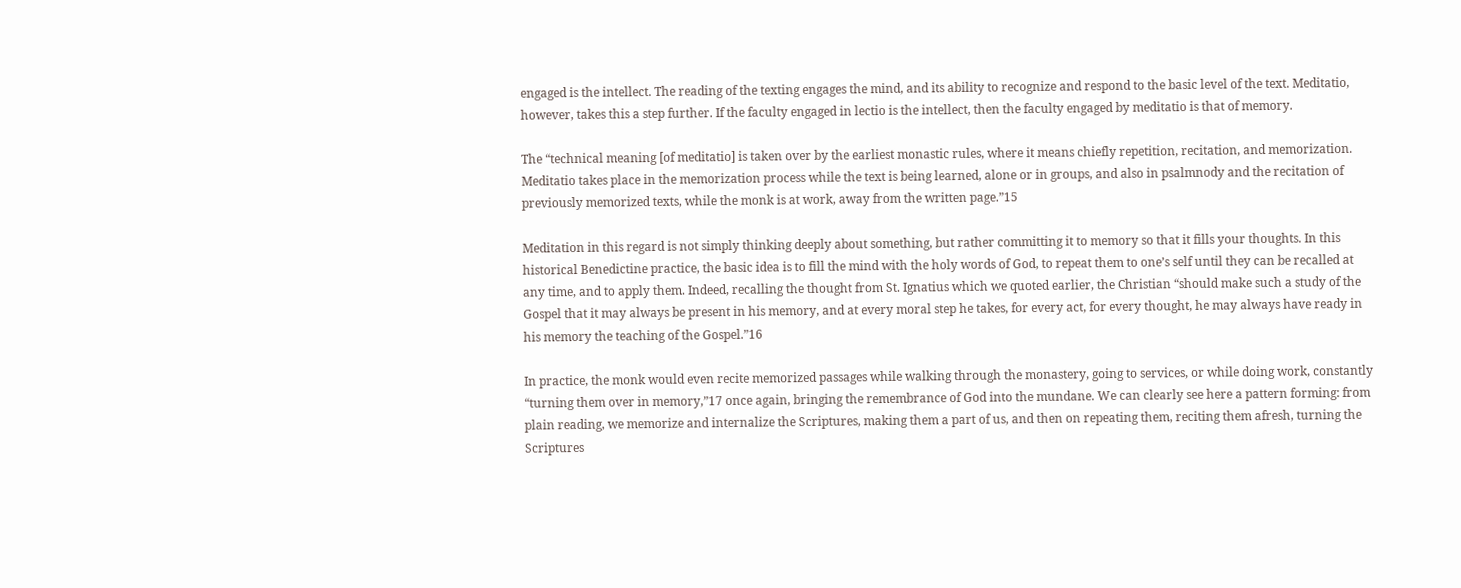engaged is the intellect. The reading of the texting engages the mind, and its ability to recognize and respond to the basic level of the text. Meditatio, however, takes this a step further. If the faculty engaged in lectio is the intellect, then the faculty engaged by meditatio is that of memory.

The “technical meaning [of meditatio] is taken over by the earliest monastic rules, where it means chiefly repetition, recitation, and memorization. Meditatio takes place in the memorization process while the text is being learned, alone or in groups, and also in psalmnody and the recitation of previously memorized texts, while the monk is at work, away from the written page.”15

Meditation in this regard is not simply thinking deeply about something, but rather committing it to memory so that it fills your thoughts. In this historical Benedictine practice, the basic idea is to fill the mind with the holy words of God, to repeat them to one’s self until they can be recalled at any time, and to apply them. Indeed, recalling the thought from St. Ignatius which we quoted earlier, the Christian “should make such a study of the Gospel that it may always be present in his memory, and at every moral step he takes, for every act, for every thought, he may always have ready in his memory the teaching of the Gospel.”16

In practice, the monk would even recite memorized passages while walking through the monastery, going to services, or while doing work, constantly “turning them over in memory,”17 once again, bringing the remembrance of God into the mundane. We can clearly see here a pattern forming: from plain reading, we memorize and internalize the Scriptures, making them a part of us, and then on repeating them, reciting them afresh, turning the Scriptures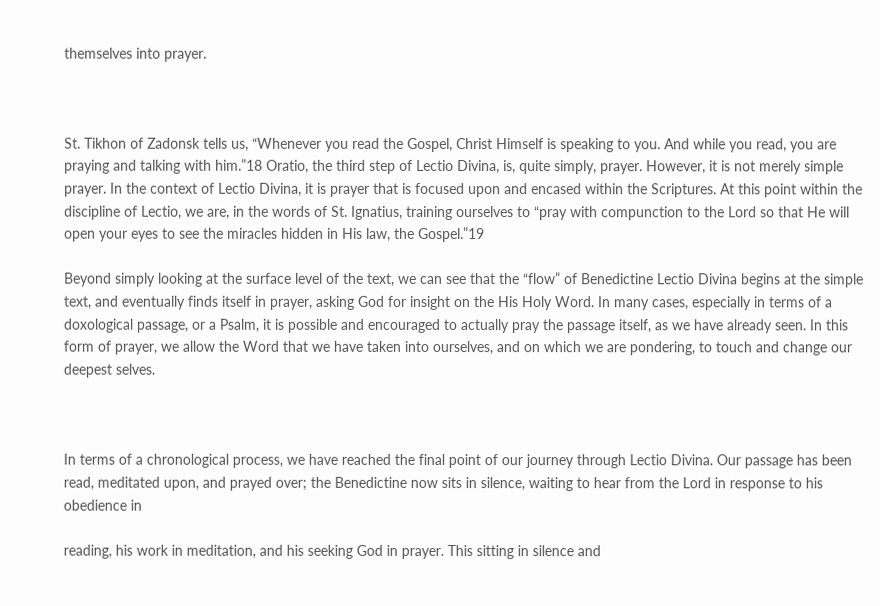themselves into prayer.



St. Tikhon of Zadonsk tells us, “Whenever you read the Gospel, Christ Himself is speaking to you. And while you read, you are praying and talking with him.”18 Oratio, the third step of Lectio Divina, is, quite simply, prayer. However, it is not merely simple prayer. In the context of Lectio Divina, it is prayer that is focused upon and encased within the Scriptures. At this point within the discipline of Lectio, we are, in the words of St. Ignatius, training ourselves to “pray with compunction to the Lord so that He will open your eyes to see the miracles hidden in His law, the Gospel.”19

Beyond simply looking at the surface level of the text, we can see that the “flow” of Benedictine Lectio Divina begins at the simple text, and eventually finds itself in prayer, asking God for insight on the His Holy Word. In many cases, especially in terms of a doxological passage, or a Psalm, it is possible and encouraged to actually pray the passage itself, as we have already seen. In this form of prayer, we allow the Word that we have taken into ourselves, and on which we are pondering, to touch and change our deepest selves.



In terms of a chronological process, we have reached the final point of our journey through Lectio Divina. Our passage has been read, meditated upon, and prayed over; the Benedictine now sits in silence, waiting to hear from the Lord in response to his obedience in

reading, his work in meditation, and his seeking God in prayer. This sitting in silence and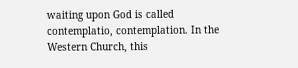waiting upon God is called contemplatio, contemplation. In the Western Church, this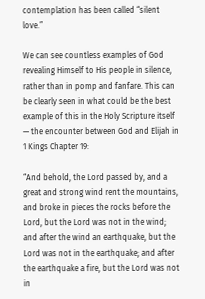contemplation has been called “silent love.”

We can see countless examples of God revealing Himself to His people in silence, rather than in pomp and fanfare. This can be clearly seen in what could be the best example of this in the Holy Scripture itself — the encounter between God and Elijah in 1 Kings Chapter 19:

“And behold, the Lord passed by, and a great and strong wind rent the mountains, and broke in pieces the rocks before the Lord, but the Lord was not in the wind; and after the wind an earthquake, but the Lord was not in the earthquake; and after the earthquake a fire, but the Lord was not in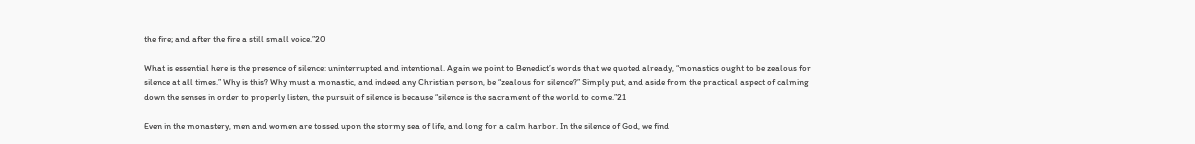the fire; and after the fire a still small voice.”20

What is essential here is the presence of silence: uninterrupted and intentional. Again we point to Benedict’s words that we quoted already, “monastics ought to be zealous for silence at all times.” Why is this? Why must a monastic, and indeed any Christian person, be “zealous for silence?” Simply put, and aside from the practical aspect of calming down the senses in order to properly listen, the pursuit of silence is because “silence is the sacrament of the world to come.”21

Even in the monastery, men and women are tossed upon the stormy sea of life, and long for a calm harbor. In the silence of God, we find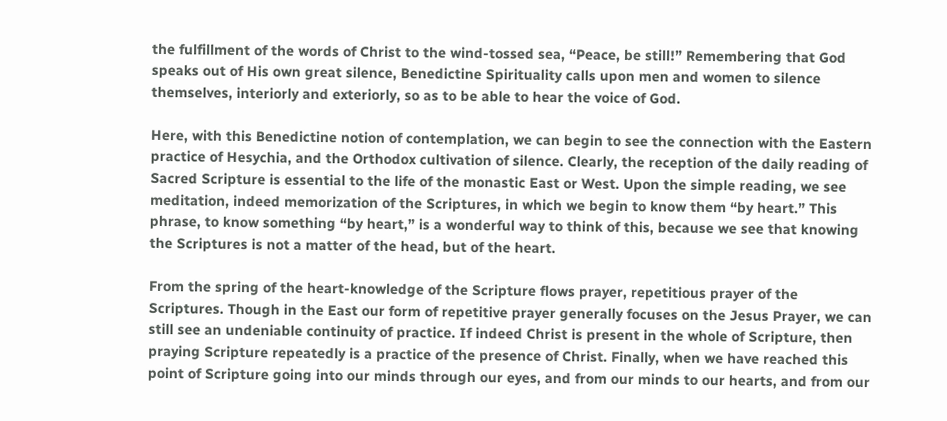the fulfillment of the words of Christ to the wind-tossed sea, “Peace, be still!” Remembering that God speaks out of His own great silence, Benedictine Spirituality calls upon men and women to silence themselves, interiorly and exteriorly, so as to be able to hear the voice of God.

Here, with this Benedictine notion of contemplation, we can begin to see the connection with the Eastern practice of Hesychia, and the Orthodox cultivation of silence. Clearly, the reception of the daily reading of Sacred Scripture is essential to the life of the monastic East or West. Upon the simple reading, we see meditation, indeed memorization of the Scriptures, in which we begin to know them “by heart.” This phrase, to know something “by heart,” is a wonderful way to think of this, because we see that knowing the Scriptures is not a matter of the head, but of the heart.

From the spring of the heart-knowledge of the Scripture flows prayer, repetitious prayer of the Scriptures. Though in the East our form of repetitive prayer generally focuses on the Jesus Prayer, we can still see an undeniable continuity of practice. If indeed Christ is present in the whole of Scripture, then praying Scripture repeatedly is a practice of the presence of Christ. Finally, when we have reached this point of Scripture going into our minds through our eyes, and from our minds to our hearts, and from our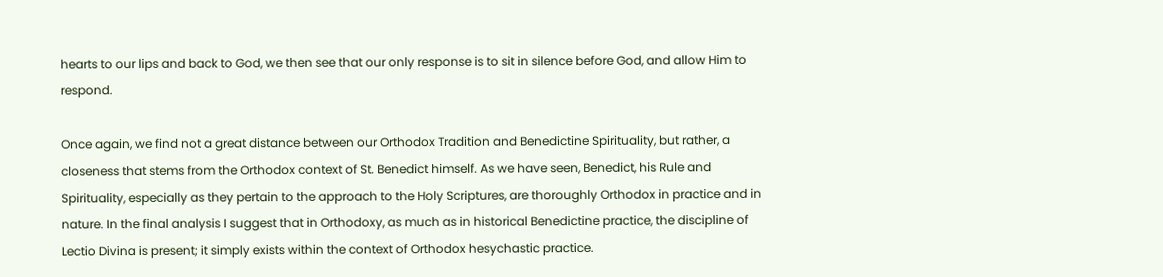hearts to our lips and back to God, we then see that our only response is to sit in silence before God, and allow Him to respond.

Once again, we find not a great distance between our Orthodox Tradition and Benedictine Spirituality, but rather, a closeness that stems from the Orthodox context of St. Benedict himself. As we have seen, Benedict, his Rule and Spirituality, especially as they pertain to the approach to the Holy Scriptures, are thoroughly Orthodox in practice and in nature. In the final analysis I suggest that in Orthodoxy, as much as in historical Benedictine practice, the discipline of Lectio Divina is present; it simply exists within the context of Orthodox hesychastic practice.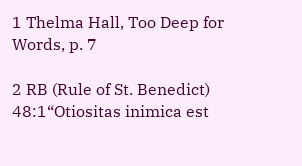1 Thelma Hall, Too Deep for Words, p. 7

2 RB (Rule of St. Benedict) 48:1“Otiositas inimica est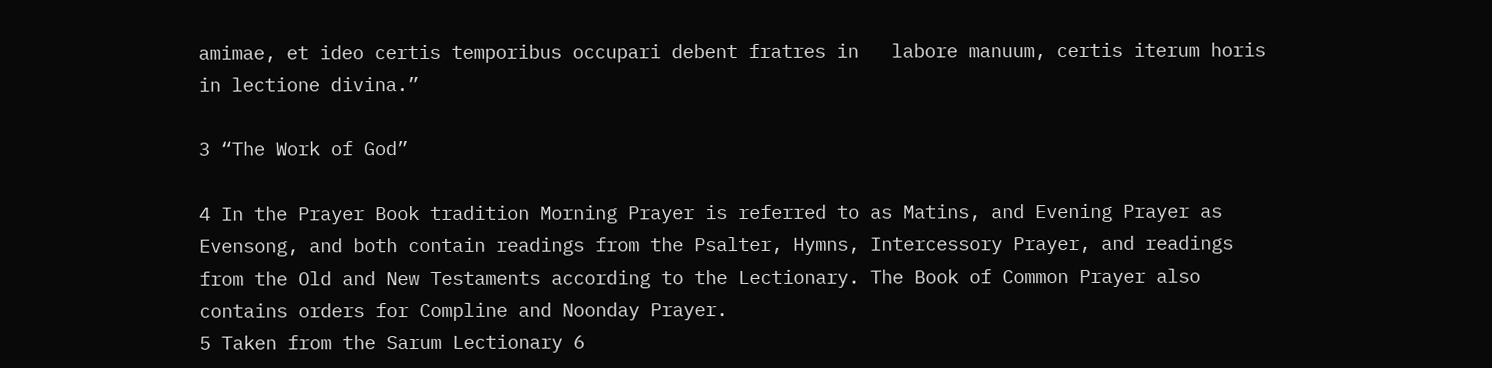amimae, et ideo certis temporibus occupari debent fratres in   labore manuum, certis iterum horis in lectione divina.”

3 “The Work of God”

4 In the Prayer Book tradition Morning Prayer is referred to as Matins, and Evening Prayer as Evensong, and both contain readings from the Psalter, Hymns, Intercessory Prayer, and readings from the Old and New Testaments according to the Lectionary. The Book of Common Prayer also contains orders for Compline and Noonday Prayer.
5 Taken from the Sarum Lectionary 6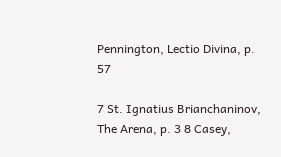Pennington, Lectio Divina, p. 57

7 St. Ignatius Brianchaninov, The Arena, p. 3 8 Casey,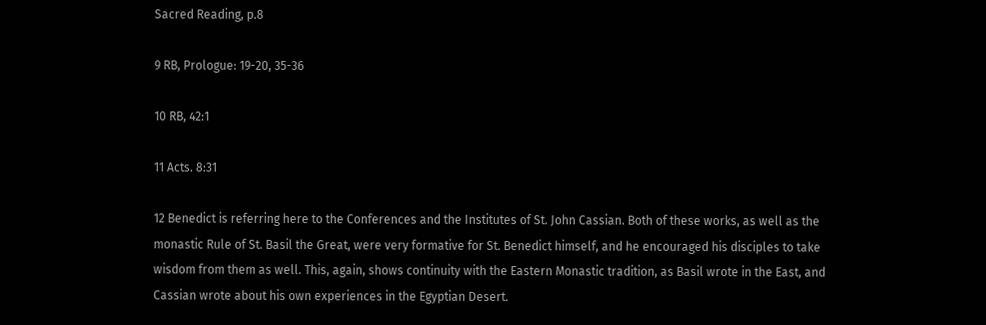Sacred Reading, p.8

9 RB, Prologue: 19-20, 35-36

10 RB, 42:1

11 Acts. 8:31

12 Benedict is referring here to the Conferences and the Institutes of St. John Cassian. Both of these works, as well as the monastic Rule of St. Basil the Great, were very formative for St. Benedict himself, and he encouraged his disciples to take wisdom from them as well. This, again, shows continuity with the Eastern Monastic tradition, as Basil wrote in the East, and Cassian wrote about his own experiences in the Egyptian Desert.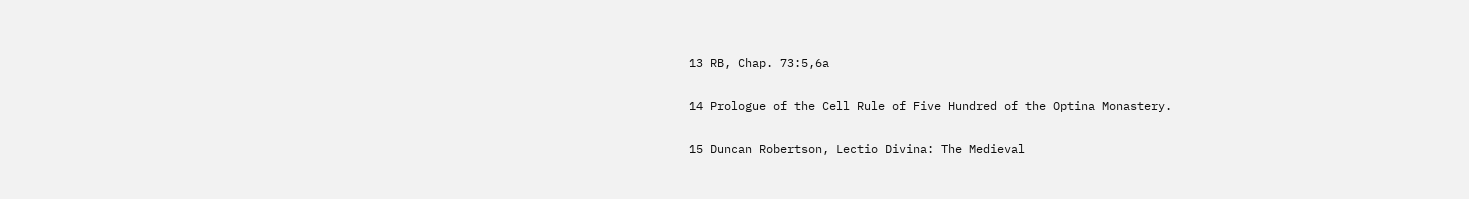13 RB, Chap. 73:5,6a

14 Prologue of the Cell Rule of Five Hundred of the Optina Monastery.

15 Duncan Robertson, Lectio Divina: The Medieval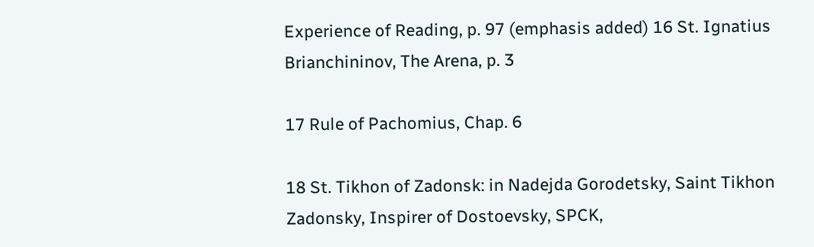Experience of Reading, p. 97 (emphasis added) 16 St. Ignatius Brianchininov, The Arena, p. 3

17 Rule of Pachomius, Chap. 6

18 St. Tikhon of Zadonsk: in Nadejda Gorodetsky, Saint Tikhon Zadonsky, Inspirer of Dostoevsky, SPCK,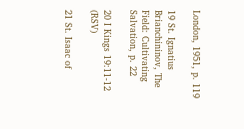London, 1951, p. 119

19 St. Ignatius Brianchininov, The Field: Cultivating Salvation, p. 22

20 I Kings 19:11-12 (RSV)

21 St. Isaac of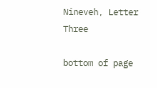Nineveh, Letter Three

bottom of page